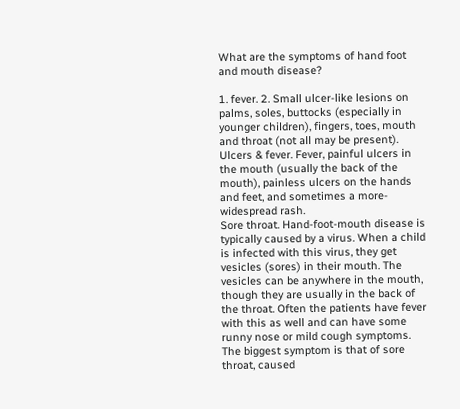What are the symptoms of hand foot and mouth disease?

1. fever. 2. Small ulcer-like lesions on palms, soles, buttocks (especially in younger children), fingers, toes, mouth and throat (not all may be present).
Ulcers & fever. Fever, painful ulcers in the mouth (usually the back of the mouth), painless ulcers on the hands and feet, and sometimes a more-widespread rash.
Sore throat. Hand-foot-mouth disease is typically caused by a virus. When a child is infected with this virus, they get vesicles (sores) in their mouth. The vesicles can be anywhere in the mouth, though they are usually in the back of the throat. Often the patients have fever with this as well and can have some runny nose or mild cough symptoms. The biggest symptom is that of sore throat, caused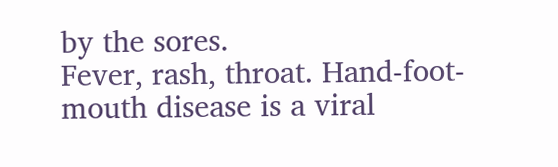by the sores.
Fever, rash, throat. Hand-foot-mouth disease is a viral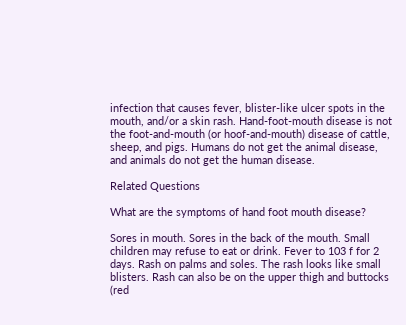infection that causes fever, blister-like ulcer spots in the mouth, and/or a skin rash. Hand-foot-mouth disease is not the foot-and-mouth (or hoof-and-mouth) disease of cattle, sheep, and pigs. Humans do not get the animal disease, and animals do not get the human disease.

Related Questions

What are the symptoms of hand foot mouth disease?

Sores in mouth. Sores in the back of the mouth. Small children may refuse to eat or drink. Fever to 103 f for 2 days. Rash on palms and soles. The rash looks like small blisters. Rash can also be on the upper thigh and buttocks (red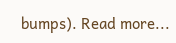bumps). Read more...